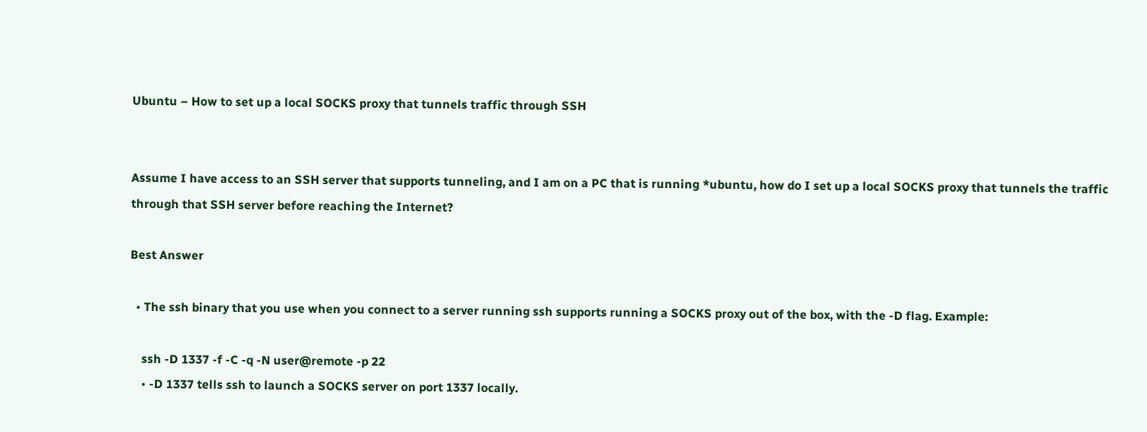Ubuntu – How to set up a local SOCKS proxy that tunnels traffic through SSH


Assume I have access to an SSH server that supports tunneling, and I am on a PC that is running *ubuntu, how do I set up a local SOCKS proxy that tunnels the traffic through that SSH server before reaching the Internet?

Best Answer

  • The ssh binary that you use when you connect to a server running ssh supports running a SOCKS proxy out of the box, with the -D flag. Example:

    ssh -D 1337 -f -C -q -N user@remote -p 22
    • -D 1337 tells ssh to launch a SOCKS server on port 1337 locally.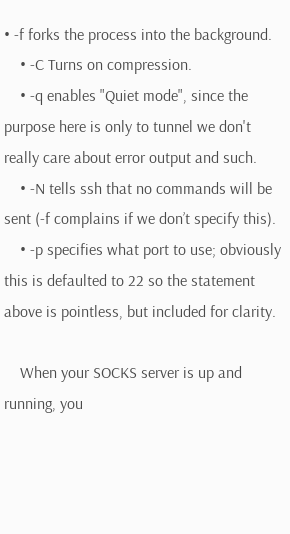• -f forks the process into the background.
    • -C Turns on compression.
    • -q enables "Quiet mode", since the purpose here is only to tunnel we don't really care about error output and such.
    • -N tells ssh that no commands will be sent (-f complains if we don’t specify this).
    • -p specifies what port to use; obviously this is defaulted to 22 so the statement above is pointless, but included for clarity.

    When your SOCKS server is up and running, you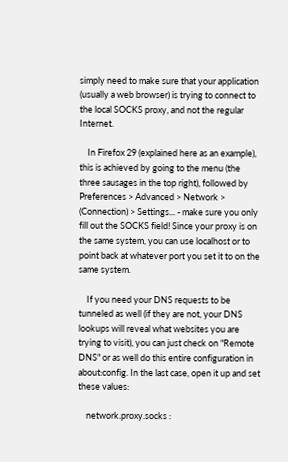simply need to make sure that your application (usually a web browser) is trying to connect to the local SOCKS proxy, and not the regular Internet.

    In Firefox 29 (explained here as an example), this is achieved by going to the menu (the three sausages in the top right), followed by Preferences > Advanced > Network > (Connection) > Settings... - make sure you only fill out the SOCKS field! Since your proxy is on the same system, you can use localhost or to point back at whatever port you set it to on the same system.

    If you need your DNS requests to be tunneled as well (if they are not, your DNS lookups will reveal what websites you are trying to visit), you can just check on "Remote DNS" or as well do this entire configuration in about:config. In the last case, open it up and set these values:

    network.proxy.socks :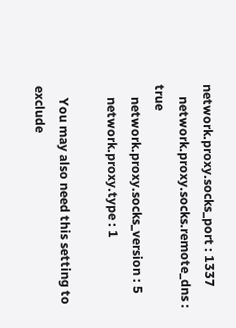network.proxy.socks_port : 1337
    network.proxy.socks.remote_dns : true
    network.proxy.socks_version : 5
    network.proxy.type : 1

    You may also need this setting to exclude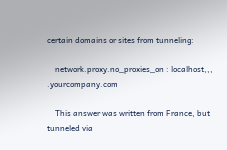certain domains or sites from tunneling:

    network.proxy.no_proxies_on : localhost,,, .yourcompany.com

    This answer was written from France, but tunneled via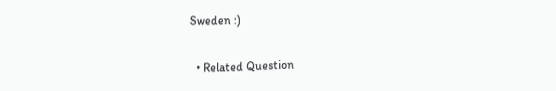Sweden :)

  • Related Question